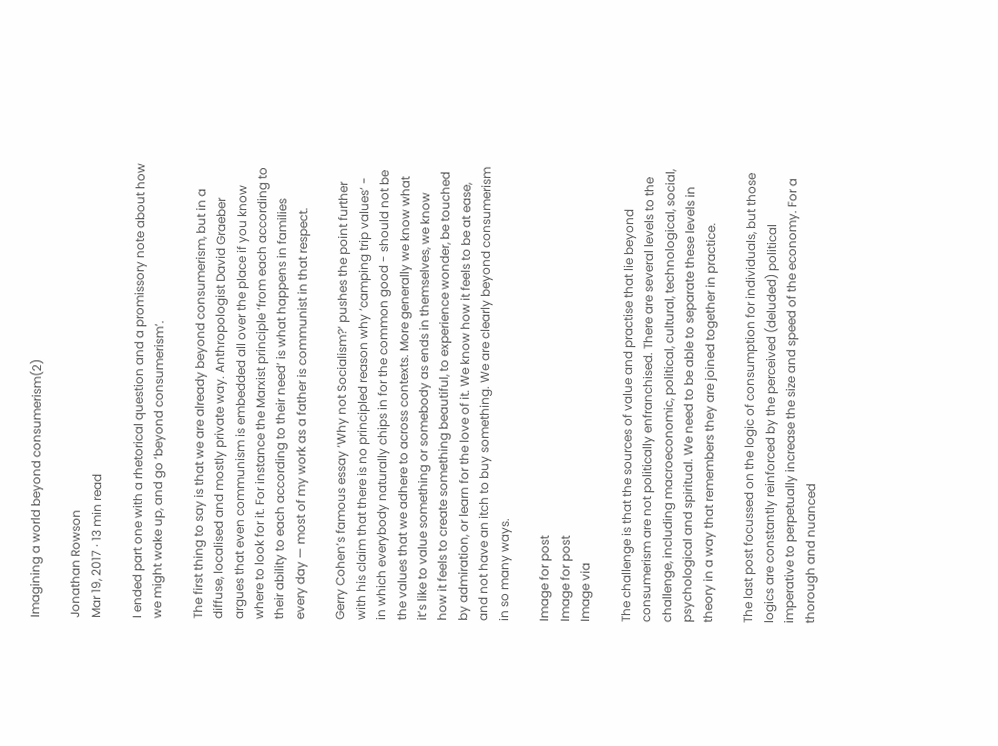Imagining a world beyond consumerism(2)

Jonathan Rowson
Mar 19, 2017 · 13 min read

I ended part one with a rhetorical question and a promissory note about how we might wake up, and go ‘beyond consumerism’.

The first thing to say is that we are already beyond consumerism, but in a diffuse, localised and mostly private way. Anthropologist David Graeber argues that even communism is embedded all over the place if you know where to look for it. For instance the Marxist principle ‘from each according to their ability to each according to their need’ is what happens in families every day — most of my work as a father is communist in that respect.

Gerry Cohen’s famous essay ‘Why not Socialism?’ pushes the point further with his claim that there is no principled reason why ‘camping trip values’ - in which everybody naturally chips in for the common good - should not be the values that we adhere to across contexts. More generally we know what it’s like to value something or somebody as ends in themselves, we know how it feels to create something beautiful, to experience wonder, be touched by admiration, or learn for the love of it. We know how it feels to be at ease, and not have an itch to buy something. We are clearly beyond consumerism in so many ways.

Image for post
Image for post
Image via

The challenge is that the sources of value and practise that lie beyond consumerism are not politically enfranchised. There are several levels to the challenge, including macroeconomic, political, cultural, technological, social, psychological and spiritual. We need to be able to separate these levels in theory in a way that remembers they are joined together in practice.

The last post focussed on the logic of consumption for individuals, but those logics are constantly reinforced by the perceived (deluded) political imperative to perpetually increase the size and speed of the economy. For a thorough and nuanced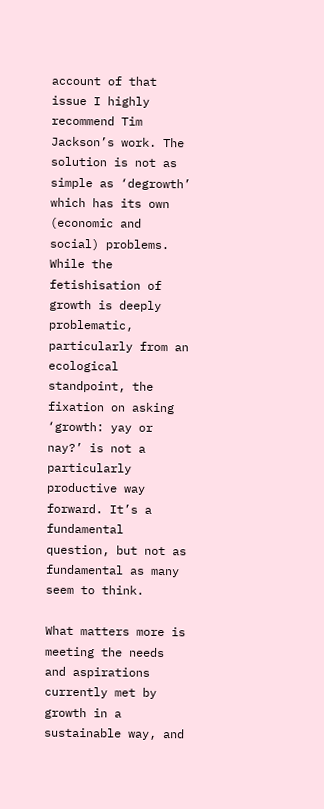account of that issue I highly recommend Tim Jackson’s work. The solution is not as simple as ‘degrowth’ which has its own (economic and social) problems. While the fetishisation of growth is deeply problematic, particularly from an ecological standpoint, the fixation on asking ‘growth: yay or nay?’ is not a particularly productive way forward. It’s a fundamental question, but not as fundamental as many seem to think.

What matters more is meeting the needs and aspirations currently met by growth in a sustainable way, and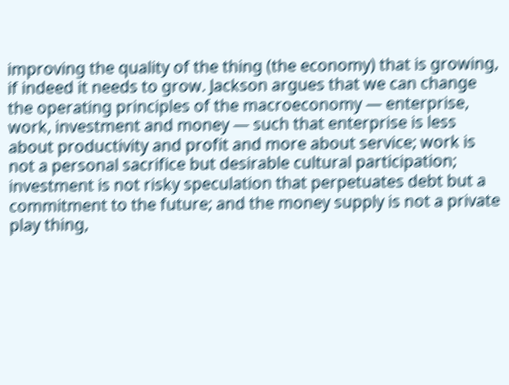improving the quality of the thing (the economy) that is growing, if indeed it needs to grow. Jackson argues that we can change the operating principles of the macroeconomy — enterprise, work, investment and money — such that enterprise is less about productivity and profit and more about service; work is not a personal sacrifice but desirable cultural participation; investment is not risky speculation that perpetuates debt but a commitment to the future; and the money supply is not a private play thing,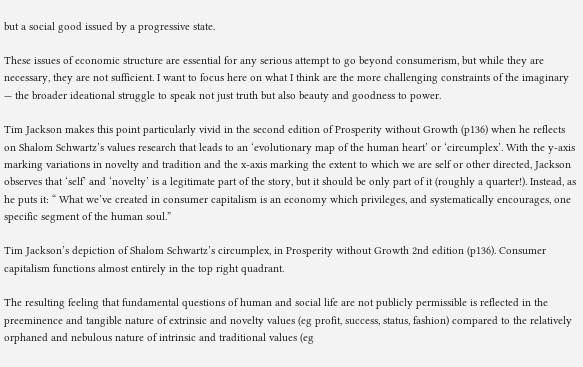but a social good issued by a progressive state.

These issues of economic structure are essential for any serious attempt to go beyond consumerism, but while they are necessary, they are not sufficient. I want to focus here on what I think are the more challenging constraints of the imaginary — the broader ideational struggle to speak not just truth but also beauty and goodness to power.

Tim Jackson makes this point particularly vivid in the second edition of Prosperity without Growth (p136) when he reflects on Shalom Schwartz’s values research that leads to an ‘evolutionary map of the human heart’ or ‘circumplex’. With the y-axis marking variations in novelty and tradition and the x-axis marking the extent to which we are self or other directed, Jackson observes that ‘self’ and ‘novelty’ is a legitimate part of the story, but it should be only part of it (roughly a quarter!). Instead, as he puts it: “ What we’ve created in consumer capitalism is an economy which privileges, and systematically encourages, one specific segment of the human soul.”

Tim Jackson’s depiction of Shalom Schwartz’s circumplex, in Prosperity without Growth 2nd edition (p136). Consumer capitalism functions almost entirely in the top right quadrant.

The resulting feeling that fundamental questions of human and social life are not publicly permissible is reflected in the preeminence and tangible nature of extrinsic and novelty values (eg profit, success, status, fashion) compared to the relatively orphaned and nebulous nature of intrinsic and traditional values (eg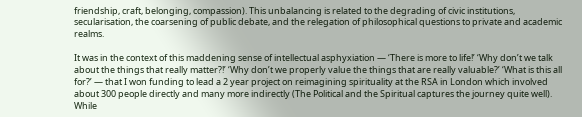friendship, craft, belonging, compassion). This unbalancing is related to the degrading of civic institutions, secularisation, the coarsening of public debate, and the relegation of philosophical questions to private and academic realms.

It was in the context of this maddening sense of intellectual asphyxiation — ‘There is more to life!’ ‘Why don’t we talk about the things that really matter?!’ ‘Why don’t we properly value the things that are really valuable?’ ‘What is this all for?’ — that I won funding to lead a 2 year project on reimagining spirituality at the RSA in London which involved about 300 people directly and many more indirectly (The Political and the Spiritual captures the journey quite well). While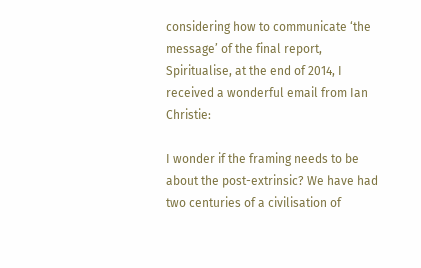considering how to communicate ‘the message’ of the final report, Spiritualise, at the end of 2014, I received a wonderful email from Ian Christie:

I wonder if the framing needs to be about the post-extrinsic? We have had two centuries of a civilisation of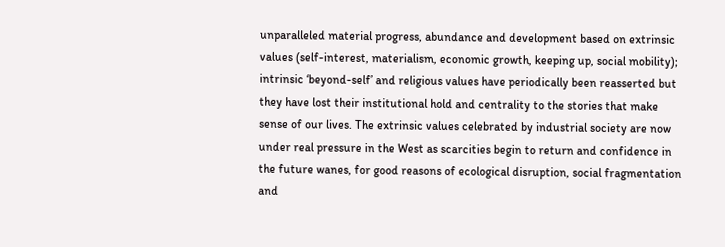unparalleled material progress, abundance and development based on extrinsic values (self-interest, materialism, economic growth, keeping up, social mobility); intrinsic ‘beyond-self’ and religious values have periodically been reasserted but they have lost their institutional hold and centrality to the stories that make sense of our lives. The extrinsic values celebrated by industrial society are now under real pressure in the West as scarcities begin to return and confidence in the future wanes, for good reasons of ecological disruption, social fragmentation and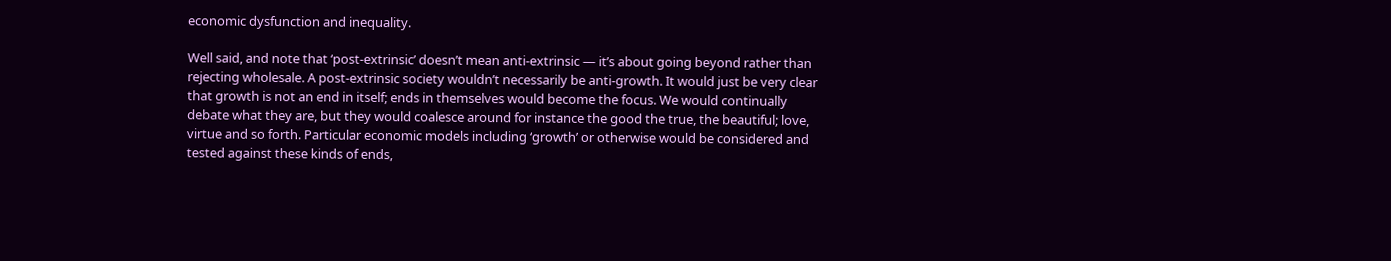economic dysfunction and inequality.

Well said, and note that ‘post-extrinsic’ doesn’t mean anti-extrinsic — it’s about going beyond rather than rejecting wholesale. A post-extrinsic society wouldn’t necessarily be anti-growth. It would just be very clear that growth is not an end in itself; ends in themselves would become the focus. We would continually debate what they are, but they would coalesce around for instance the good the true, the beautiful; love, virtue and so forth. Particular economic models including ‘growth’ or otherwise would be considered and tested against these kinds of ends,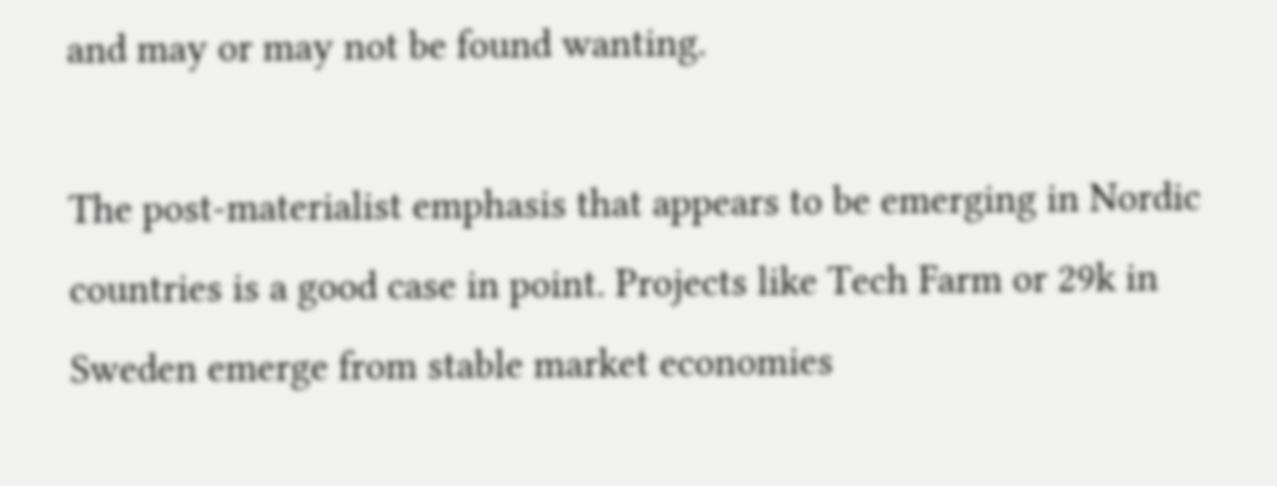and may or may not be found wanting.

The post-materialist emphasis that appears to be emerging in Nordic countries is a good case in point. Projects like Tech Farm or 29k in Sweden emerge from stable market economies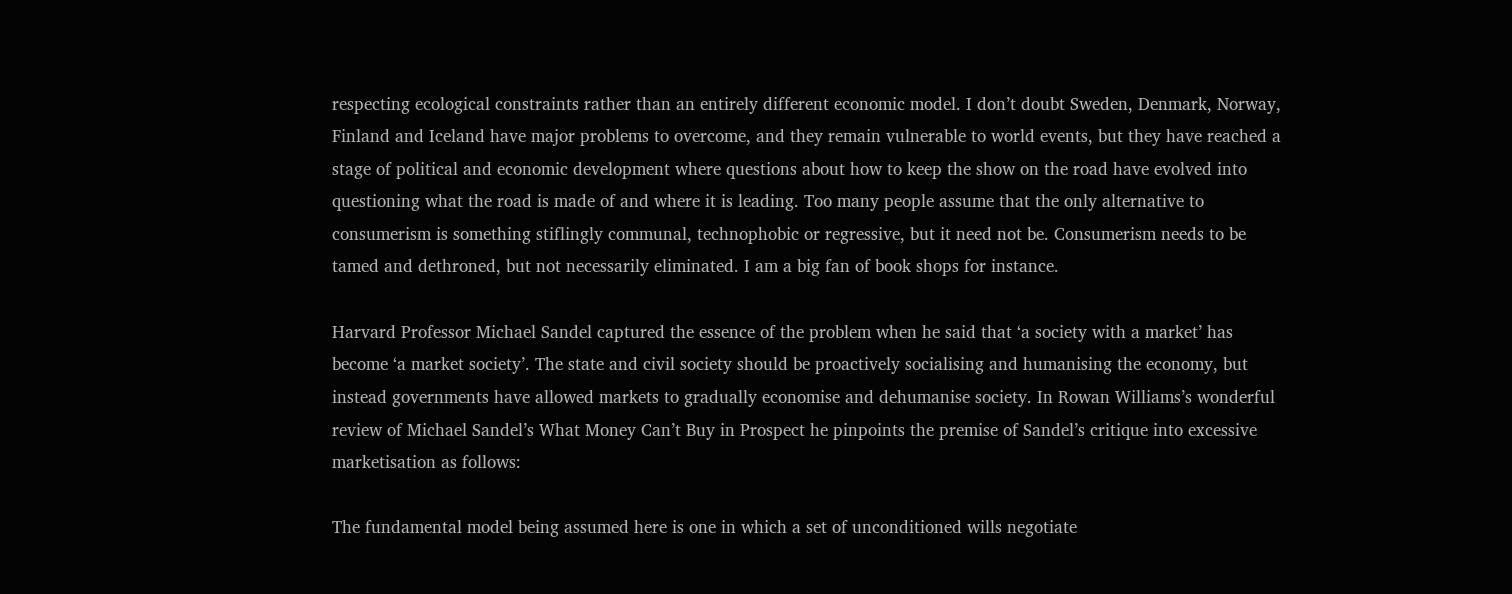respecting ecological constraints rather than an entirely different economic model. I don’t doubt Sweden, Denmark, Norway, Finland and Iceland have major problems to overcome, and they remain vulnerable to world events, but they have reached a stage of political and economic development where questions about how to keep the show on the road have evolved into questioning what the road is made of and where it is leading. Too many people assume that the only alternative to consumerism is something stiflingly communal, technophobic or regressive, but it need not be. Consumerism needs to be tamed and dethroned, but not necessarily eliminated. I am a big fan of book shops for instance.

Harvard Professor Michael Sandel captured the essence of the problem when he said that ‘a society with a market’ has become ‘a market society’. The state and civil society should be proactively socialising and humanising the economy, but instead governments have allowed markets to gradually economise and dehumanise society. In Rowan Williams’s wonderful review of Michael Sandel’s What Money Can’t Buy in Prospect he pinpoints the premise of Sandel’s critique into excessive marketisation as follows:

The fundamental model being assumed here is one in which a set of unconditioned wills negotiate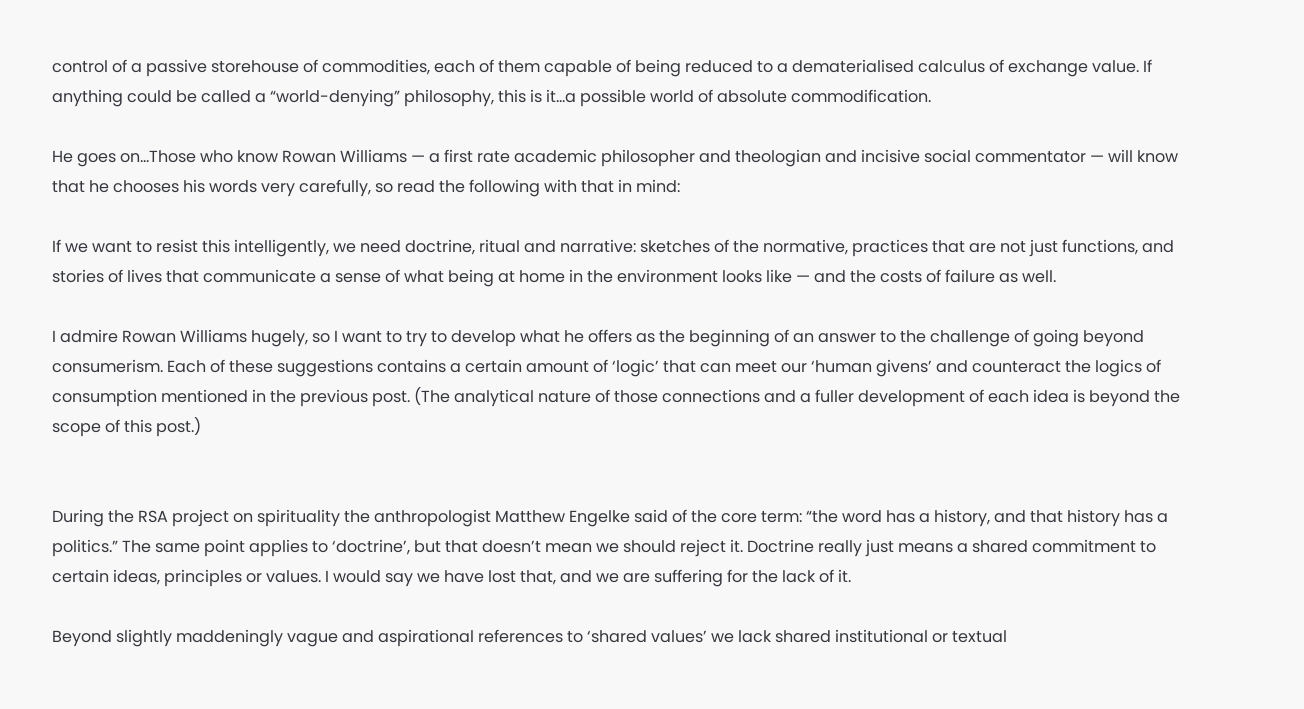control of a passive storehouse of commodities, each of them capable of being reduced to a dematerialised calculus of exchange value. If anything could be called a “world-denying” philosophy, this is it…a possible world of absolute commodification.

He goes on…Those who know Rowan Williams — a first rate academic philosopher and theologian and incisive social commentator — will know that he chooses his words very carefully, so read the following with that in mind:

If we want to resist this intelligently, we need doctrine, ritual and narrative: sketches of the normative, practices that are not just functions, and stories of lives that communicate a sense of what being at home in the environment looks like — and the costs of failure as well.

I admire Rowan Williams hugely, so I want to try to develop what he offers as the beginning of an answer to the challenge of going beyond consumerism. Each of these suggestions contains a certain amount of ‘logic’ that can meet our ‘human givens’ and counteract the logics of consumption mentioned in the previous post. (The analytical nature of those connections and a fuller development of each idea is beyond the scope of this post.)


During the RSA project on spirituality the anthropologist Matthew Engelke said of the core term: “the word has a history, and that history has a politics.” The same point applies to ‘doctrine’, but that doesn’t mean we should reject it. Doctrine really just means a shared commitment to certain ideas, principles or values. I would say we have lost that, and we are suffering for the lack of it.

Beyond slightly maddeningly vague and aspirational references to ‘shared values’ we lack shared institutional or textual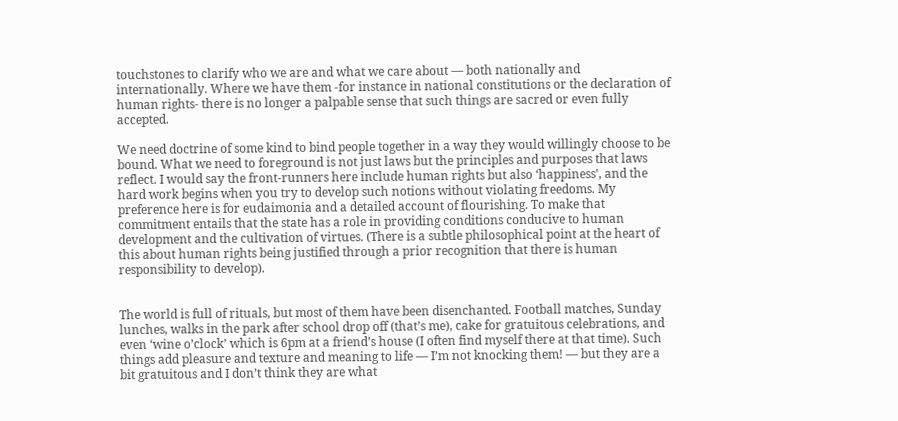touchstones to clarify who we are and what we care about — both nationally and internationally. Where we have them -for instance in national constitutions or the declaration of human rights- there is no longer a palpable sense that such things are sacred or even fully accepted.

We need doctrine of some kind to bind people together in a way they would willingly choose to be bound. What we need to foreground is not just laws but the principles and purposes that laws reflect. I would say the front-runners here include human rights but also ‘happiness’, and the hard work begins when you try to develop such notions without violating freedoms. My preference here is for eudaimonia and a detailed account of flourishing. To make that commitment entails that the state has a role in providing conditions conducive to human development and the cultivation of virtues. (There is a subtle philosophical point at the heart of this about human rights being justified through a prior recognition that there is human responsibility to develop).


The world is full of rituals, but most of them have been disenchanted. Football matches, Sunday lunches, walks in the park after school drop off (that’s me), cake for gratuitous celebrations, and even ‘wine o’clock’ which is 6pm at a friend’s house (I often find myself there at that time). Such things add pleasure and texture and meaning to life — I’m not knocking them! — but they are a bit gratuitous and I don’t think they are what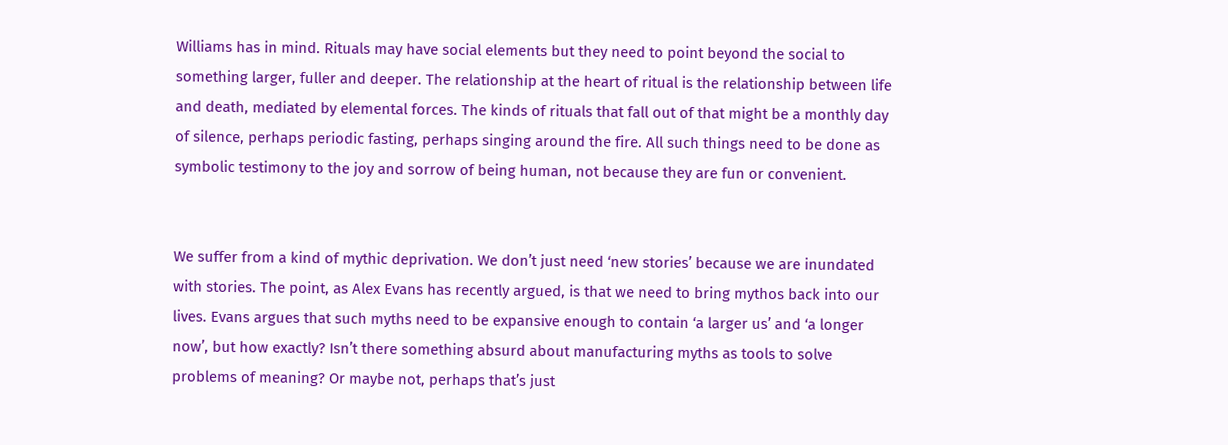Williams has in mind. Rituals may have social elements but they need to point beyond the social to something larger, fuller and deeper. The relationship at the heart of ritual is the relationship between life and death, mediated by elemental forces. The kinds of rituals that fall out of that might be a monthly day of silence, perhaps periodic fasting, perhaps singing around the fire. All such things need to be done as symbolic testimony to the joy and sorrow of being human, not because they are fun or convenient.


We suffer from a kind of mythic deprivation. We don’t just need ‘new stories’ because we are inundated with stories. The point, as Alex Evans has recently argued, is that we need to bring mythos back into our lives. Evans argues that such myths need to be expansive enough to contain ‘a larger us’ and ‘a longer now’, but how exactly? Isn’t there something absurd about manufacturing myths as tools to solve problems of meaning? Or maybe not, perhaps that’s just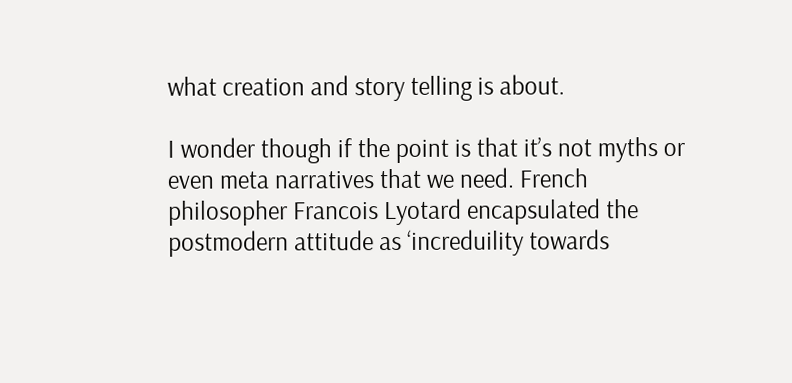what creation and story telling is about.

I wonder though if the point is that it’s not myths or even meta narratives that we need. French philosopher Francois Lyotard encapsulated the postmodern attitude as ‘increduility towards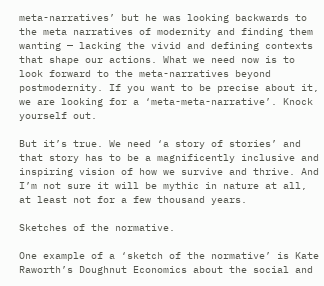meta-narratives’ but he was looking backwards to the meta narratives of modernity and finding them wanting — lacking the vivid and defining contexts that shape our actions. What we need now is to look forward to the meta-narratives beyond postmodernity. If you want to be precise about it, we are looking for a ‘meta-meta-narrative’. Knock yourself out.

But it’s true. We need ‘a story of stories’ and that story has to be a magnificently inclusive and inspiring vision of how we survive and thrive. And I’m not sure it will be mythic in nature at all, at least not for a few thousand years.

Sketches of the normative.

One example of a ‘sketch of the normative’ is Kate Raworth’s Doughnut Economics about the social and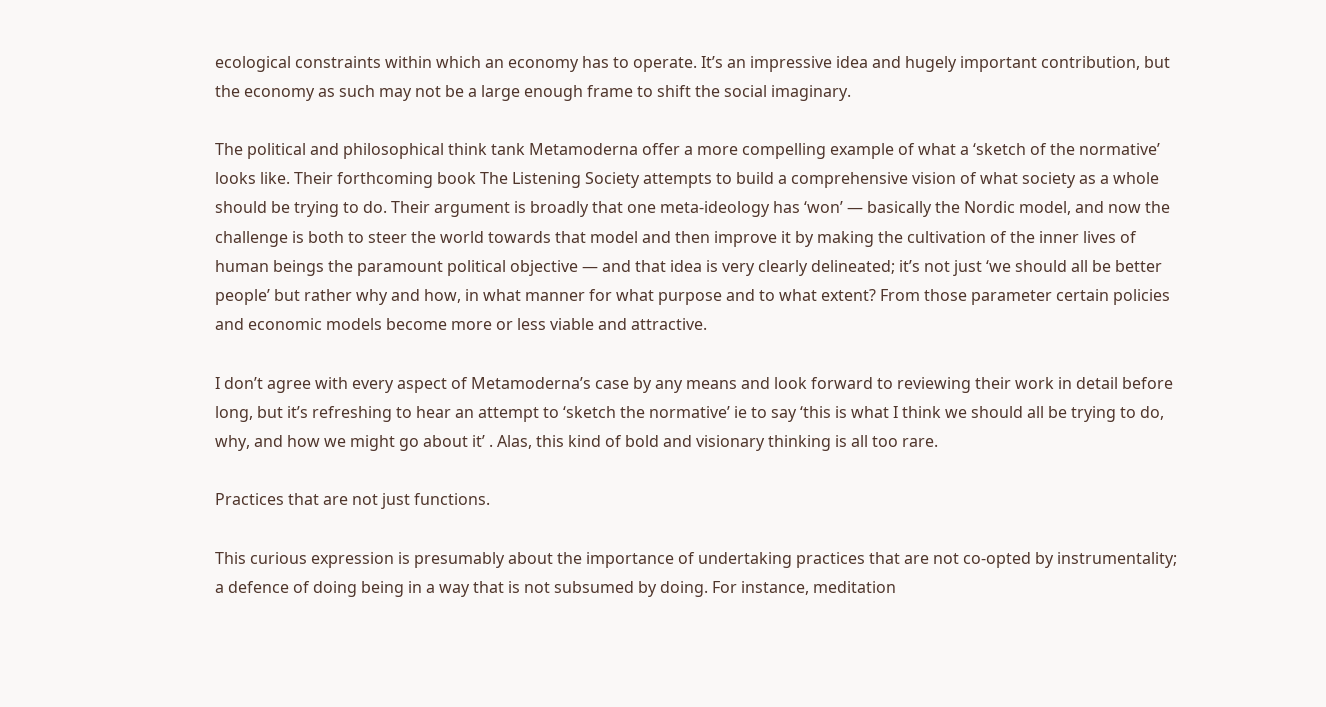ecological constraints within which an economy has to operate. It’s an impressive idea and hugely important contribution, but the economy as such may not be a large enough frame to shift the social imaginary.

The political and philosophical think tank Metamoderna offer a more compelling example of what a ‘sketch of the normative’ looks like. Their forthcoming book The Listening Society attempts to build a comprehensive vision of what society as a whole should be trying to do. Their argument is broadly that one meta-ideology has ‘won’ — basically the Nordic model, and now the challenge is both to steer the world towards that model and then improve it by making the cultivation of the inner lives of human beings the paramount political objective — and that idea is very clearly delineated; it’s not just ‘we should all be better people’ but rather why and how, in what manner for what purpose and to what extent? From those parameter certain policies and economic models become more or less viable and attractive.

I don’t agree with every aspect of Metamoderna’s case by any means and look forward to reviewing their work in detail before long, but it’s refreshing to hear an attempt to ‘sketch the normative’ ie to say ‘this is what I think we should all be trying to do, why, and how we might go about it’ . Alas, this kind of bold and visionary thinking is all too rare.

Practices that are not just functions.

This curious expression is presumably about the importance of undertaking practices that are not co-opted by instrumentality; a defence of doing being in a way that is not subsumed by doing. For instance, meditation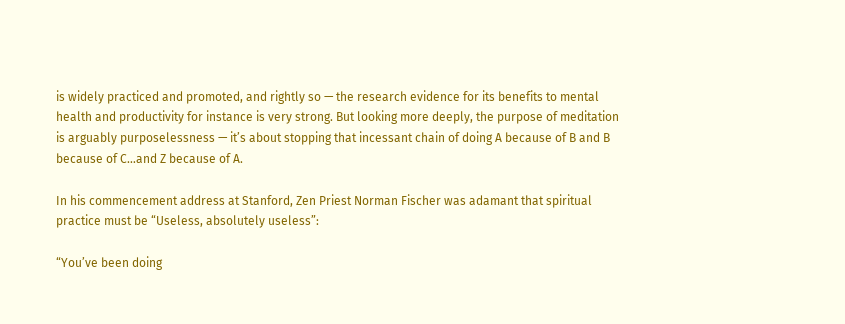is widely practiced and promoted, and rightly so — the research evidence for its benefits to mental health and productivity for instance is very strong. But looking more deeply, the purpose of meditation is arguably purposelessness — it’s about stopping that incessant chain of doing A because of B and B because of C…and Z because of A.

In his commencement address at Stanford, Zen Priest Norman Fischer was adamant that spiritual practice must be “Useless, absolutely useless”:

“You’ve been doing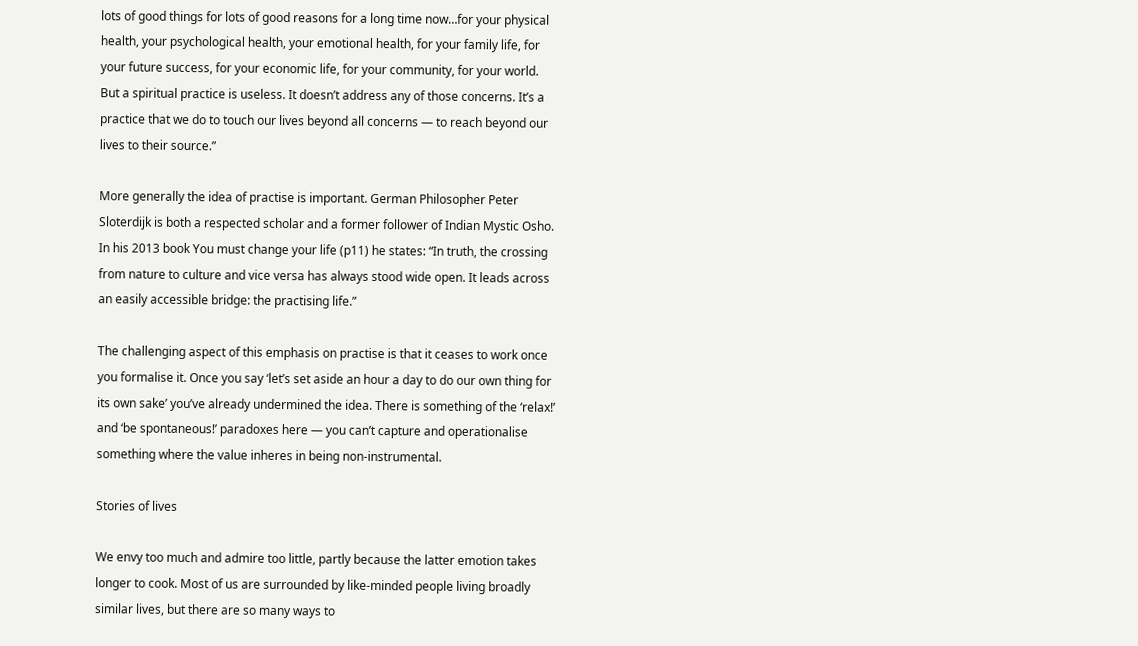lots of good things for lots of good reasons for a long time now…for your physical health, your psychological health, your emotional health, for your family life, for your future success, for your economic life, for your community, for your world. But a spiritual practice is useless. It doesn’t address any of those concerns. It’s a practice that we do to touch our lives beyond all concerns — to reach beyond our lives to their source.”

More generally the idea of practise is important. German Philosopher Peter Sloterdijk is both a respected scholar and a former follower of Indian Mystic Osho. In his 2013 book You must change your life (p11) he states: “In truth, the crossing from nature to culture and vice versa has always stood wide open. It leads across an easily accessible bridge: the practising life.”

The challenging aspect of this emphasis on practise is that it ceases to work once you formalise it. Once you say ‘let’s set aside an hour a day to do our own thing for its own sake’ you’ve already undermined the idea. There is something of the ‘relax!’ and ‘be spontaneous!’ paradoxes here — you can’t capture and operationalise something where the value inheres in being non-instrumental.

Stories of lives

We envy too much and admire too little, partly because the latter emotion takes longer to cook. Most of us are surrounded by like-minded people living broadly similar lives, but there are so many ways to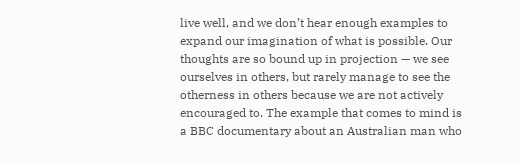live well, and we don’t hear enough examples to expand our imagination of what is possible. Our thoughts are so bound up in projection — we see ourselves in others, but rarely manage to see the otherness in others because we are not actively encouraged to. The example that comes to mind is a BBC documentary about an Australian man who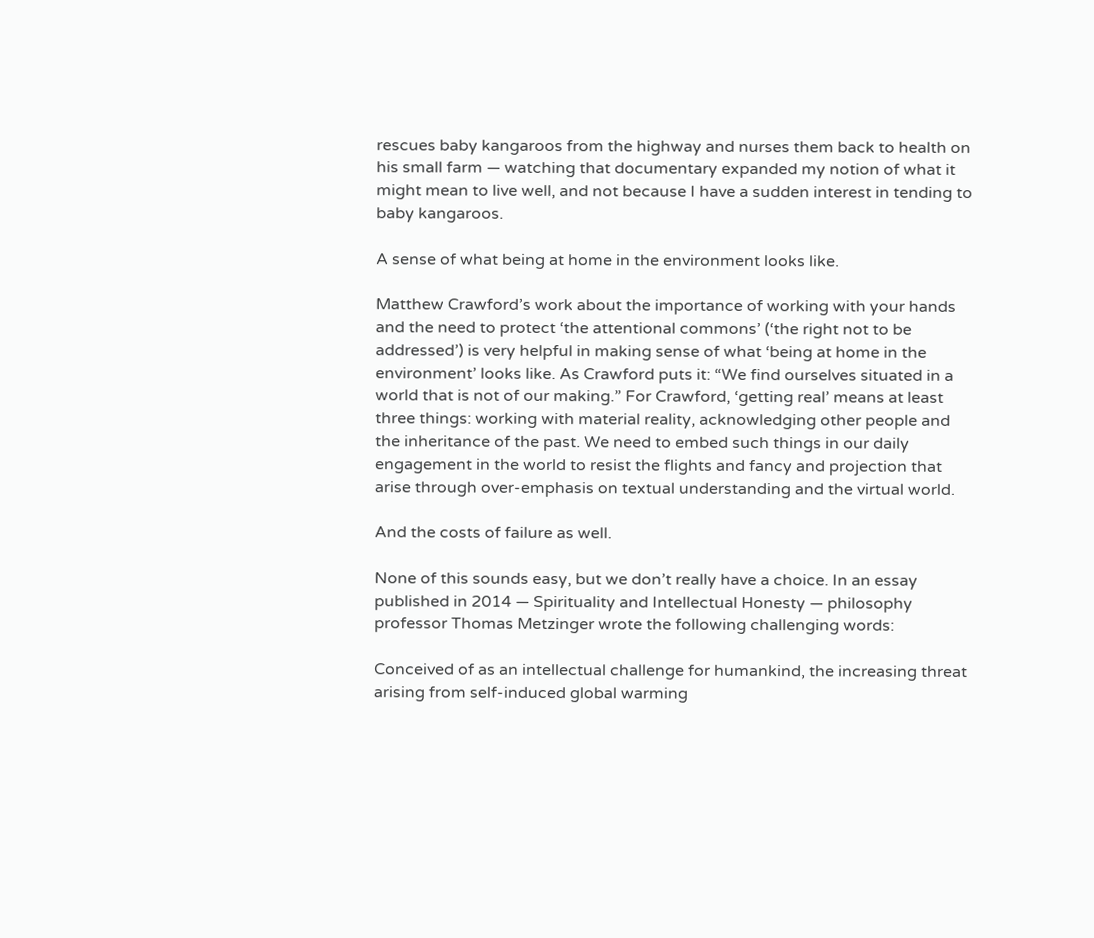rescues baby kangaroos from the highway and nurses them back to health on his small farm — watching that documentary expanded my notion of what it might mean to live well, and not because I have a sudden interest in tending to baby kangaroos.

A sense of what being at home in the environment looks like.

Matthew Crawford’s work about the importance of working with your hands and the need to protect ‘the attentional commons’ (‘the right not to be addressed’) is very helpful in making sense of what ‘being at home in the environment’ looks like. As Crawford puts it: “We find ourselves situated in a world that is not of our making.” For Crawford, ‘getting real’ means at least three things: working with material reality, acknowledging other people and the inheritance of the past. We need to embed such things in our daily engagement in the world to resist the flights and fancy and projection that arise through over-emphasis on textual understanding and the virtual world.

And the costs of failure as well.

None of this sounds easy, but we don’t really have a choice. In an essay published in 2014 — Spirituality and Intellectual Honesty — philosophy professor Thomas Metzinger wrote the following challenging words:

Conceived of as an intellectual challenge for humankind, the increasing threat arising from self-induced global warming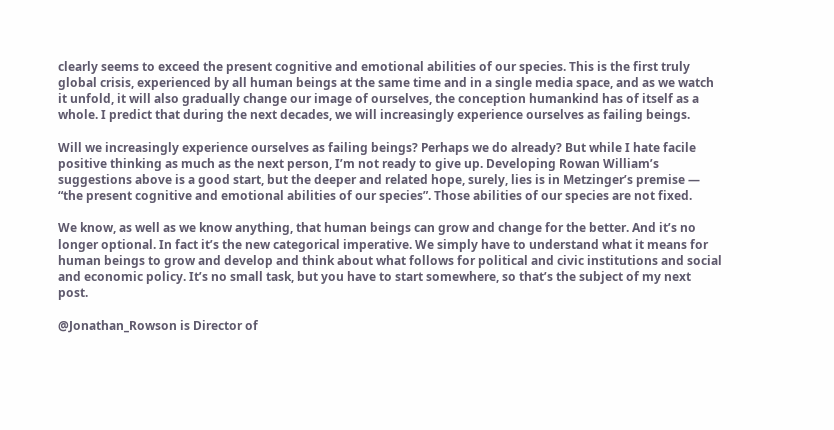clearly seems to exceed the present cognitive and emotional abilities of our species. This is the first truly global crisis, experienced by all human beings at the same time and in a single media space, and as we watch it unfold, it will also gradually change our image of ourselves, the conception humankind has of itself as a whole. I predict that during the next decades, we will increasingly experience ourselves as failing beings.

Will we increasingly experience ourselves as failing beings? Perhaps we do already? But while I hate facile positive thinking as much as the next person, I’m not ready to give up. Developing Rowan William’s suggestions above is a good start, but the deeper and related hope, surely, lies is in Metzinger’s premise — “the present cognitive and emotional abilities of our species”. Those abilities of our species are not fixed.

We know, as well as we know anything, that human beings can grow and change for the better. And it’s no longer optional. In fact it’s the new categorical imperative. We simply have to understand what it means for human beings to grow and develop and think about what follows for political and civic institutions and social and economic policy. It’s no small task, but you have to start somewhere, so that’s the subject of my next post.

@Jonathan_Rowson is Director of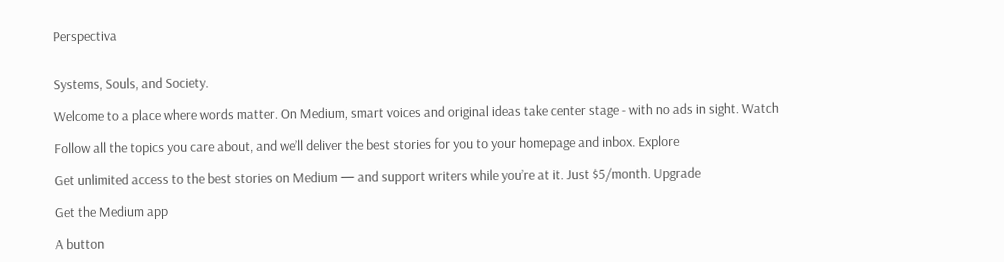Perspectiva


Systems, Souls, and Society.

Welcome to a place where words matter. On Medium, smart voices and original ideas take center stage - with no ads in sight. Watch

Follow all the topics you care about, and we’ll deliver the best stories for you to your homepage and inbox. Explore

Get unlimited access to the best stories on Medium — and support writers while you’re at it. Just $5/month. Upgrade

Get the Medium app

A button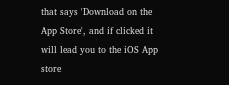that says 'Download on the App Store', and if clicked it will lead you to the iOS App store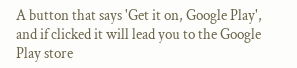A button that says 'Get it on, Google Play', and if clicked it will lead you to the Google Play store